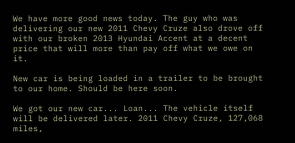We have more good news today. The guy who was delivering our new 2011 Chevy Cruze also drove off with our broken 2013 Hyundai Accent at a decent price that will more than pay off what we owe on it.

New car is being loaded in a trailer to be brought to our home. Should be here soon.

We got our new car... Loan... The vehicle itself will be delivered later. 2011 Chevy Cruze, 127,068 miles,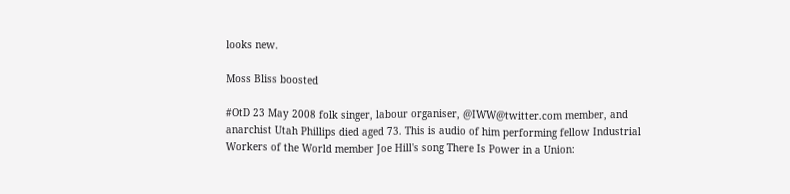looks new.

Moss Bliss boosted

#OtD 23 May 2008 folk singer, labour organiser, @IWW@twitter.com member, and anarchist Utah Phillips died aged 73. This is audio of him performing fellow Industrial Workers of the World member Joe Hill's song There Is Power in a Union: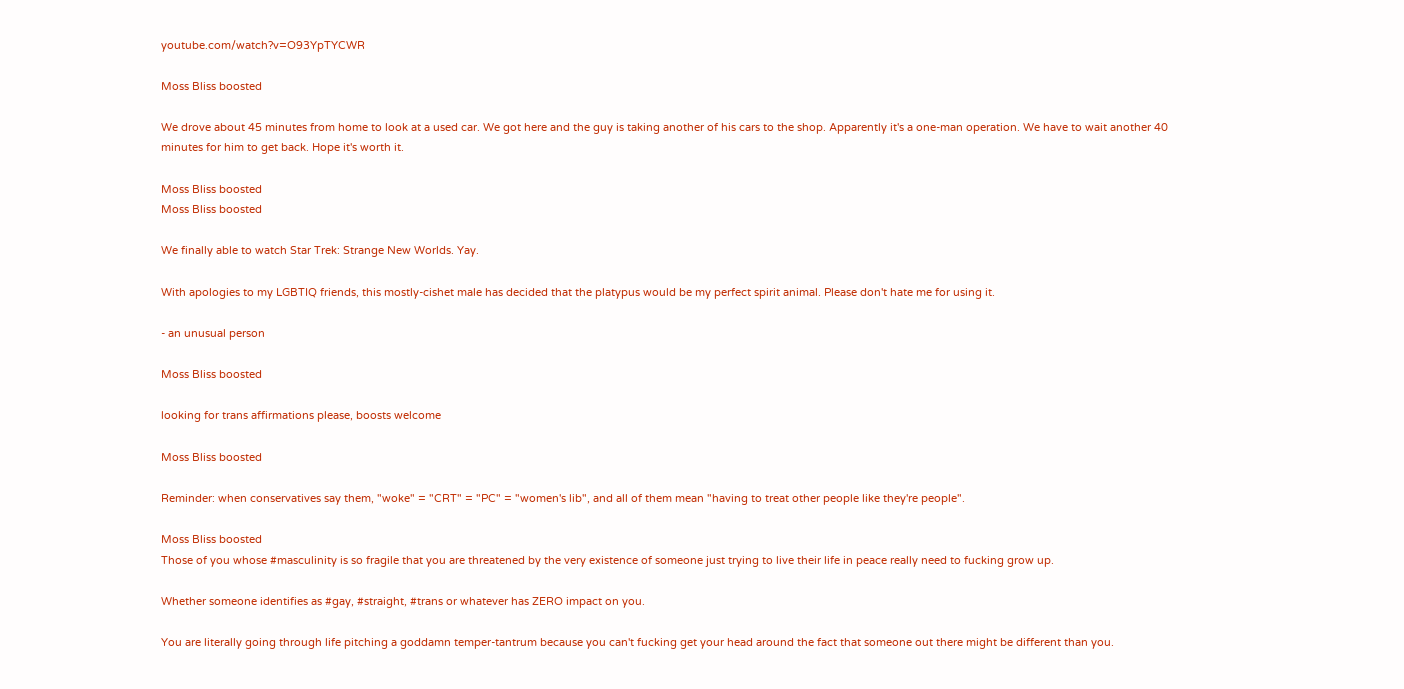youtube.com/watch?v=O93YpTYCWR

Moss Bliss boosted

We drove about 45 minutes from home to look at a used car. We got here and the guy is taking another of his cars to the shop. Apparently it's a one-man operation. We have to wait another 40 minutes for him to get back. Hope it's worth it.

Moss Bliss boosted
Moss Bliss boosted

We finally able to watch Star Trek: Strange New Worlds. Yay.

With apologies to my LGBTIQ friends, this mostly-cishet male has decided that the platypus would be my perfect spirit animal. Please don't hate me for using it.

- an unusual person

Moss Bliss boosted

looking for trans affirmations please, boosts welcome

Moss Bliss boosted

Reminder: when conservatives say them, "woke" = "CRT" = "PC" = "women's lib", and all of them mean "having to treat other people like they're people".

Moss Bliss boosted
Those of you whose #masculinity is so fragile that you are threatened by the very existence of someone just trying to live their life in peace really need to fucking grow up.

Whether someone identifies as #gay, #straight, #trans or whatever has ZERO impact on you.

You are literally going through life pitching a goddamn temper-tantrum because you can't fucking get your head around the fact that someone out there might be different than you.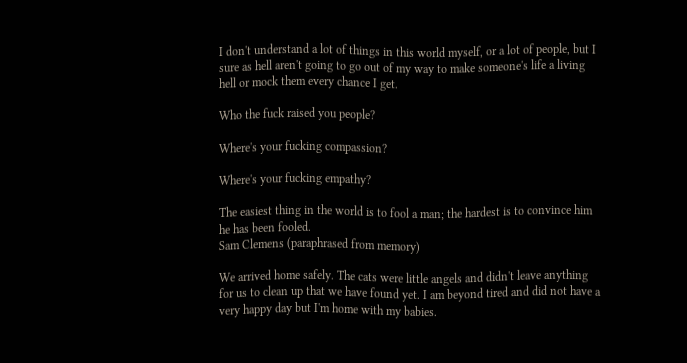I don't understand a lot of things in this world myself, or a lot of people, but I sure as hell aren't going to go out of my way to make someone's life a living hell or mock them every chance I get.

Who the fuck raised you people?

Where's your fucking compassion?

Where's your fucking empathy?

The easiest thing in the world is to fool a man; the hardest is to convince him he has been fooled.
Sam Clemens (paraphrased from memory)

We arrived home safely. The cats were little angels and didn't leave anything for us to clean up that we have found yet. I am beyond tired and did not have a very happy day but I'm home with my babies.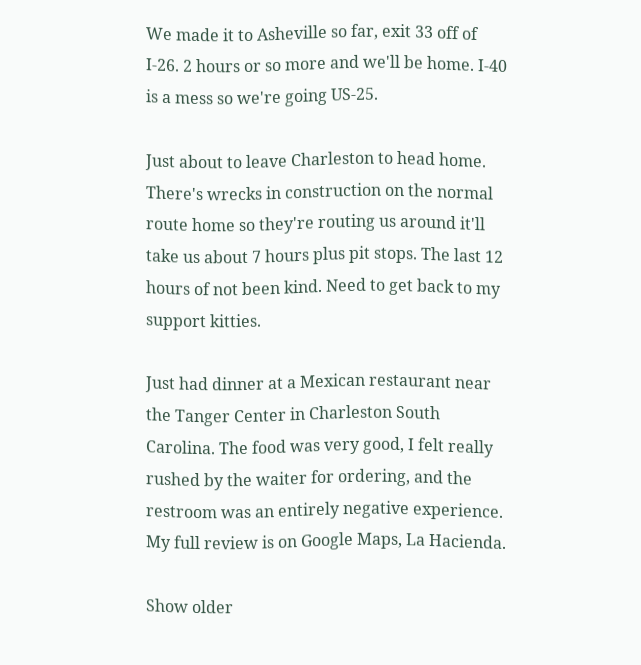We made it to Asheville so far, exit 33 off of I-26. 2 hours or so more and we'll be home. I-40 is a mess so we're going US-25.

Just about to leave Charleston to head home. There's wrecks in construction on the normal route home so they're routing us around it'll take us about 7 hours plus pit stops. The last 12 hours of not been kind. Need to get back to my support kitties.

Just had dinner at a Mexican restaurant near the Tanger Center in Charleston South Carolina. The food was very good, I felt really rushed by the waiter for ordering, and the restroom was an entirely negative experience. My full review is on Google Maps, La Hacienda.

Show older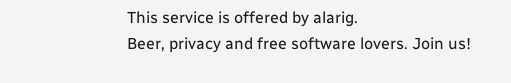This service is offered by alarig.
Beer, privacy and free software lovers. Join us!